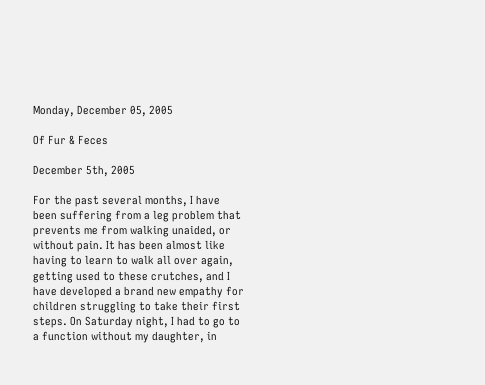Monday, December 05, 2005

Of Fur & Feces

December 5th, 2005

For the past several months, I have been suffering from a leg problem that prevents me from walking unaided, or without pain. It has been almost like having to learn to walk all over again, getting used to these crutches, and I have developed a brand new empathy for children struggling to take their first steps. On Saturday night, I had to go to a function without my daughter, in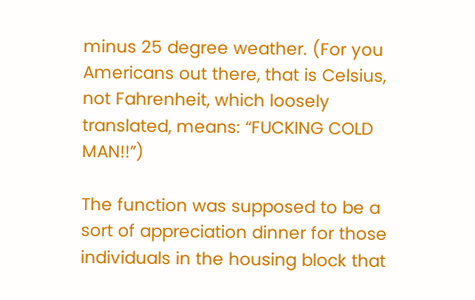minus 25 degree weather. (For you Americans out there, that is Celsius, not Fahrenheit, which loosely translated, means: “FUCKING COLD MAN!!”)

The function was supposed to be a sort of appreciation dinner for those individuals in the housing block that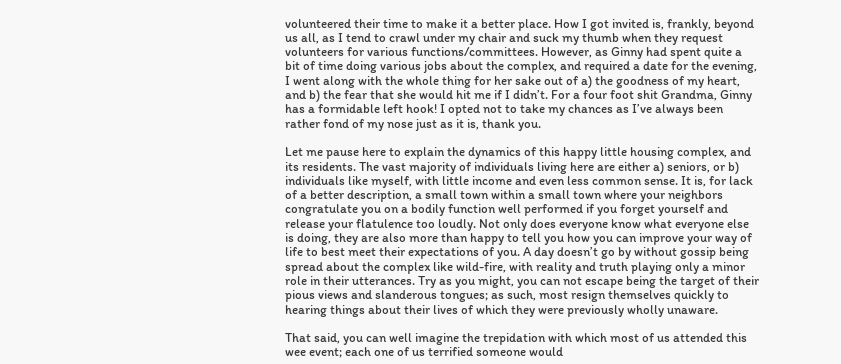volunteered their time to make it a better place. How I got invited is, frankly, beyond us all, as I tend to crawl under my chair and suck my thumb when they request volunteers for various functions/committees. However, as Ginny had spent quite a bit of time doing various jobs about the complex, and required a date for the evening, I went along with the whole thing for her sake out of a) the goodness of my heart, and b) the fear that she would hit me if I didn’t. For a four foot shit Grandma, Ginny has a formidable left hook! I opted not to take my chances as I’ve always been rather fond of my nose just as it is, thank you.

Let me pause here to explain the dynamics of this happy little housing complex, and its residents. The vast majority of individuals living here are either a) seniors, or b) individuals like myself, with little income and even less common sense. It is, for lack of a better description, a small town within a small town where your neighbors congratulate you on a bodily function well performed if you forget yourself and release your flatulence too loudly. Not only does everyone know what everyone else is doing, they are also more than happy to tell you how you can improve your way of life to best meet their expectations of you. A day doesn’t go by without gossip being spread about the complex like wild-fire, with reality and truth playing only a minor role in their utterances. Try as you might, you can not escape being the target of their pious views and slanderous tongues; as such, most resign themselves quickly to hearing things about their lives of which they were previously wholly unaware.

That said, you can well imagine the trepidation with which most of us attended this wee event; each one of us terrified someone would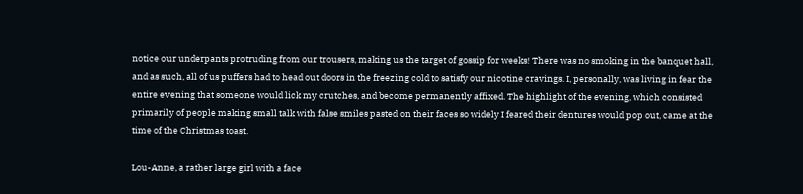notice our underpants protruding from our trousers, making us the target of gossip for weeks! There was no smoking in the banquet hall, and as such, all of us puffers had to head out doors in the freezing cold to satisfy our nicotine cravings. I, personally, was living in fear the entire evening that someone would lick my crutches, and become permanently affixed. The highlight of the evening, which consisted primarily of people making small talk with false smiles pasted on their faces so widely I feared their dentures would pop out, came at the time of the Christmas toast.

Lou-Anne, a rather large girl with a face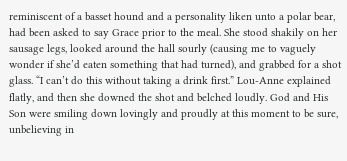reminiscent of a basset hound and a personality liken unto a polar bear, had been asked to say Grace prior to the meal. She stood shakily on her sausage legs, looked around the hall sourly (causing me to vaguely wonder if she’d eaten something that had turned), and grabbed for a shot glass. “I can’t do this without taking a drink first.” Lou-Anne explained flatly, and then she downed the shot and belched loudly. God and His Son were smiling down lovingly and proudly at this moment to be sure, unbelieving in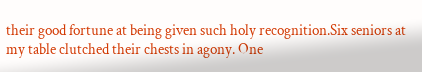their good fortune at being given such holy recognition.Six seniors at my table clutched their chests in agony. One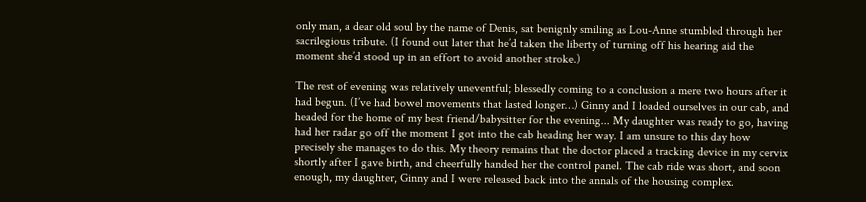only man, a dear old soul by the name of Denis, sat benignly smiling as Lou-Anne stumbled through her sacrilegious tribute. (I found out later that he’d taken the liberty of turning off his hearing aid the moment she’d stood up in an effort to avoid another stroke.)

The rest of evening was relatively uneventful; blessedly coming to a conclusion a mere two hours after it had begun. (I’ve had bowel movements that lasted longer…) Ginny and I loaded ourselves in our cab, and headed for the home of my best friend/babysitter for the evening... My daughter was ready to go, having had her radar go off the moment I got into the cab heading her way. I am unsure to this day how precisely she manages to do this. My theory remains that the doctor placed a tracking device in my cervix shortly after I gave birth, and cheerfully handed her the control panel. The cab ride was short, and soon enough, my daughter, Ginny and I were released back into the annals of the housing complex.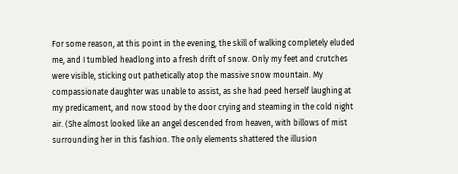For some reason, at this point in the evening, the skill of walking completely eluded me, and I tumbled headlong into a fresh drift of snow. Only my feet and crutches were visible, sticking out pathetically atop the massive snow mountain. My compassionate daughter was unable to assist, as she had peed herself laughing at my predicament, and now stood by the door crying and steaming in the cold night air. (She almost looked like an angel descended from heaven, with billows of mist surrounding her in this fashion. The only elements shattered the illusion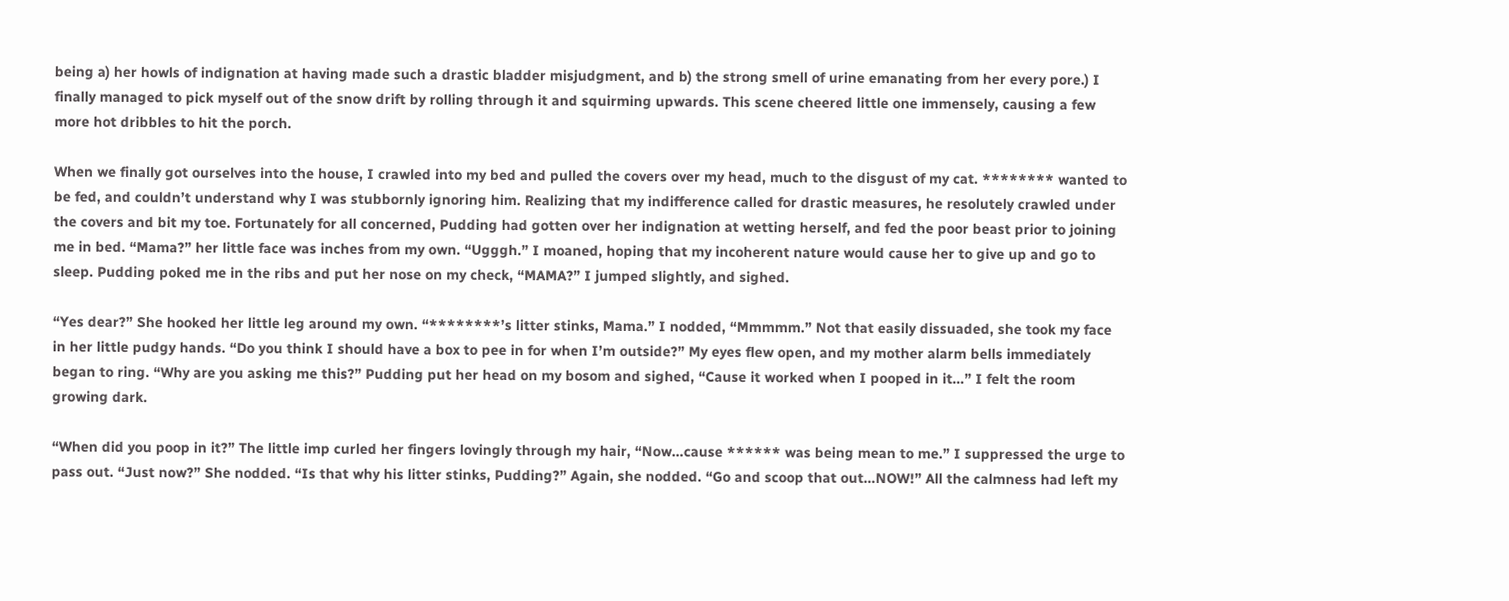being a) her howls of indignation at having made such a drastic bladder misjudgment, and b) the strong smell of urine emanating from her every pore.) I finally managed to pick myself out of the snow drift by rolling through it and squirming upwards. This scene cheered little one immensely, causing a few more hot dribbles to hit the porch.

When we finally got ourselves into the house, I crawled into my bed and pulled the covers over my head, much to the disgust of my cat. ******** wanted to be fed, and couldn’t understand why I was stubbornly ignoring him. Realizing that my indifference called for drastic measures, he resolutely crawled under the covers and bit my toe. Fortunately for all concerned, Pudding had gotten over her indignation at wetting herself, and fed the poor beast prior to joining me in bed. “Mama?” her little face was inches from my own. “Ugggh.” I moaned, hoping that my incoherent nature would cause her to give up and go to sleep. Pudding poked me in the ribs and put her nose on my check, “MAMA?” I jumped slightly, and sighed.

“Yes dear?” She hooked her little leg around my own. “********’s litter stinks, Mama.” I nodded, “Mmmmm.” Not that easily dissuaded, she took my face in her little pudgy hands. “Do you think I should have a box to pee in for when I’m outside?” My eyes flew open, and my mother alarm bells immediately began to ring. “Why are you asking me this?” Pudding put her head on my bosom and sighed, “Cause it worked when I pooped in it…” I felt the room growing dark.

“When did you poop in it?” The little imp curled her fingers lovingly through my hair, “Now…cause ****** was being mean to me.” I suppressed the urge to pass out. “Just now?” She nodded. “Is that why his litter stinks, Pudding?” Again, she nodded. “Go and scoop that out…NOW!” All the calmness had left my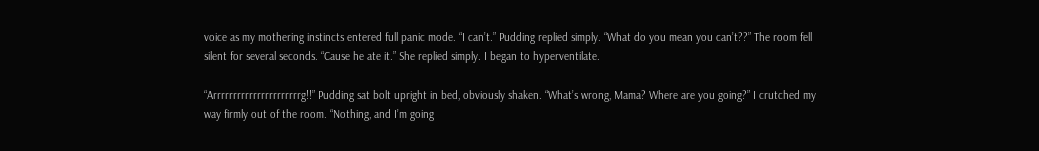voice as my mothering instincts entered full panic mode. “I can’t.” Pudding replied simply. “What do you mean you can’t??” The room fell silent for several seconds. “Cause he ate it.” She replied simply. I began to hyperventilate.

“Arrrrrrrrrrrrrrrrrrrrrrg!!” Pudding sat bolt upright in bed, obviously shaken. “What’s wrong, Mama? Where are you going?” I crutched my way firmly out of the room. “Nothing, and I’m going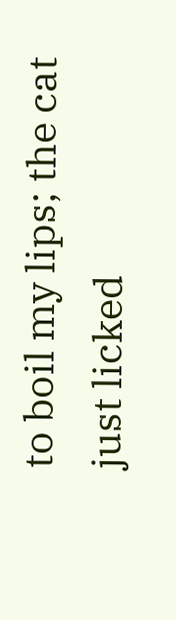to boil my lips; the cat just licked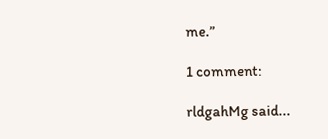me.”

1 comment:

rldgahMg said...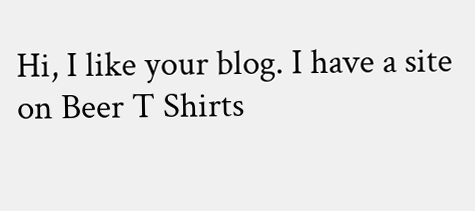Hi, I like your blog. I have a site on Beer T Shirts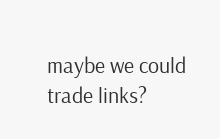maybe we could trade links?